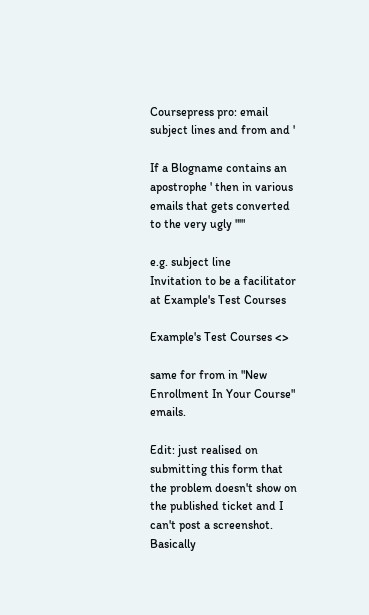Coursepress pro: email subject lines and from and '

If a Blogname contains an apostrophe ' then in various emails that gets converted to the very ugly "'"

e.g. subject line
Invitation to be a facilitator at Example's Test Courses

Example's Test Courses <>

same for from in "New Enrollment In Your Course" emails.

Edit: just realised on submitting this form that the problem doesn't show on the published ticket and I can't post a screenshot. Basically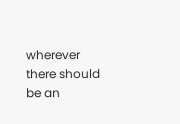wherever there should be an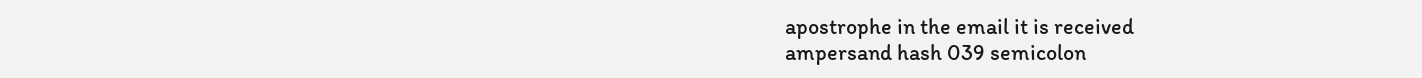apostrophe in the email it is received
ampersand hash 039 semicolon